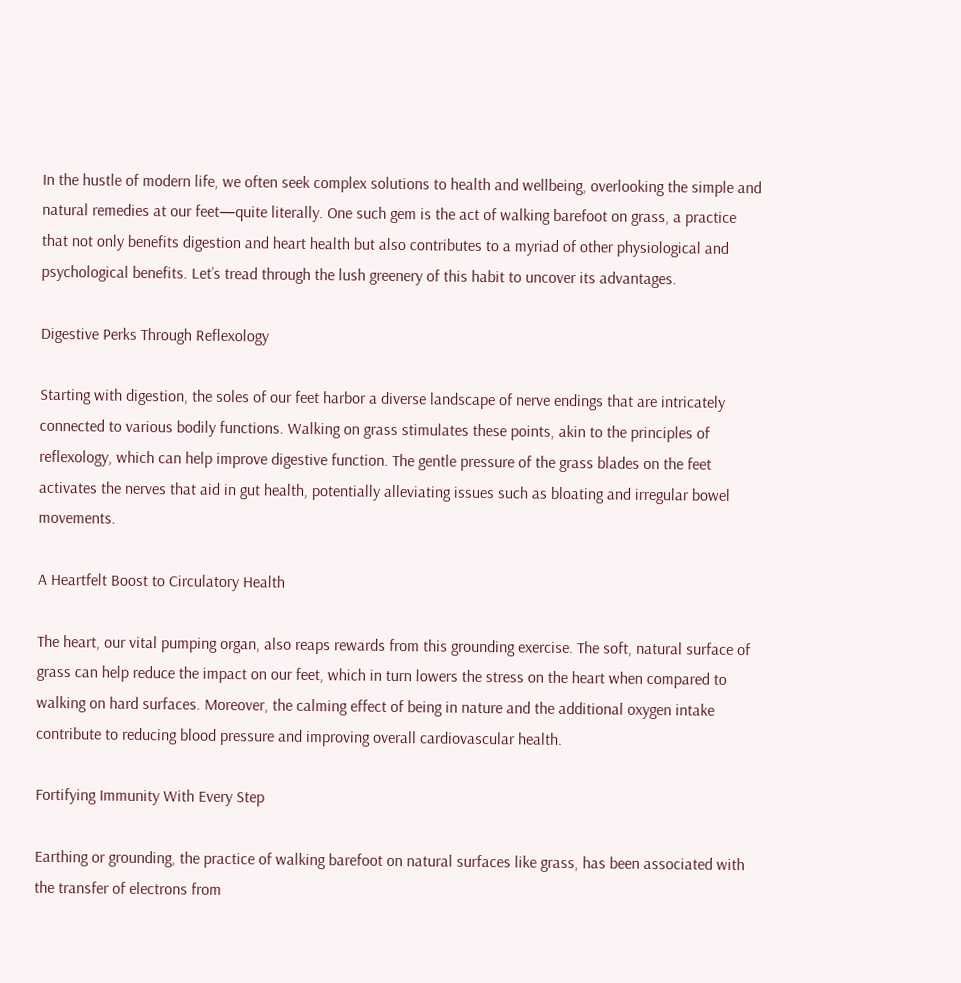In the hustle of modern life, we often seek complex solutions to health and wellbeing, overlooking the simple and natural remedies at our feet—quite literally. One such gem is the act of walking barefoot on grass, a practice that not only benefits digestion and heart health but also contributes to a myriad of other physiological and psychological benefits. Let’s tread through the lush greenery of this habit to uncover its advantages.

Digestive Perks Through Reflexology

Starting with digestion, the soles of our feet harbor a diverse landscape of nerve endings that are intricately connected to various bodily functions. Walking on grass stimulates these points, akin to the principles of reflexology, which can help improve digestive function. The gentle pressure of the grass blades on the feet activates the nerves that aid in gut health, potentially alleviating issues such as bloating and irregular bowel movements.

A Heartfelt Boost to Circulatory Health

The heart, our vital pumping organ, also reaps rewards from this grounding exercise. The soft, natural surface of grass can help reduce the impact on our feet, which in turn lowers the stress on the heart when compared to walking on hard surfaces. Moreover, the calming effect of being in nature and the additional oxygen intake contribute to reducing blood pressure and improving overall cardiovascular health.

Fortifying Immunity With Every Step

Earthing or grounding, the practice of walking barefoot on natural surfaces like grass, has been associated with the transfer of electrons from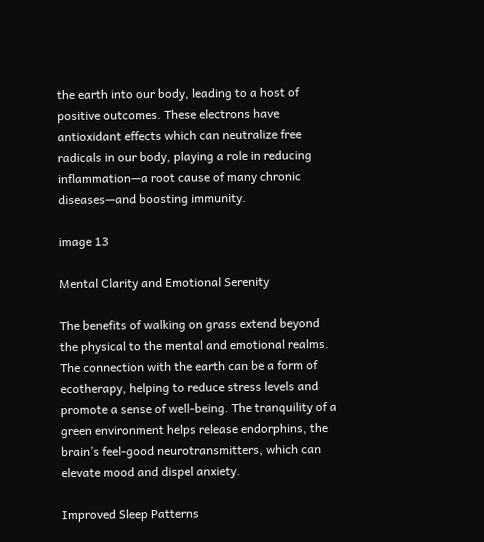the earth into our body, leading to a host of positive outcomes. These electrons have antioxidant effects which can neutralize free radicals in our body, playing a role in reducing inflammation—a root cause of many chronic diseases—and boosting immunity.

image 13

Mental Clarity and Emotional Serenity

The benefits of walking on grass extend beyond the physical to the mental and emotional realms. The connection with the earth can be a form of ecotherapy, helping to reduce stress levels and promote a sense of well-being. The tranquility of a green environment helps release endorphins, the brain’s feel-good neurotransmitters, which can elevate mood and dispel anxiety.

Improved Sleep Patterns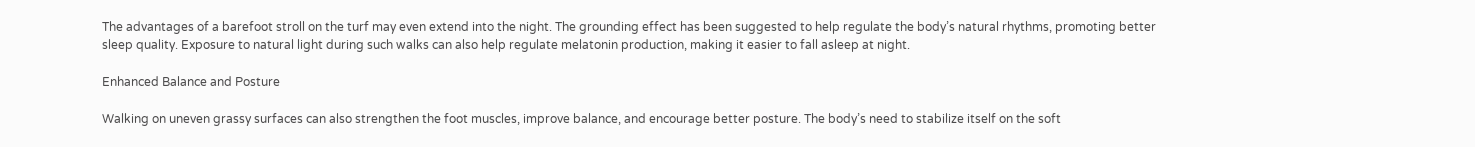The advantages of a barefoot stroll on the turf may even extend into the night. The grounding effect has been suggested to help regulate the body’s natural rhythms, promoting better sleep quality. Exposure to natural light during such walks can also help regulate melatonin production, making it easier to fall asleep at night.

Enhanced Balance and Posture

Walking on uneven grassy surfaces can also strengthen the foot muscles, improve balance, and encourage better posture. The body’s need to stabilize itself on the soft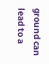ground can lead to a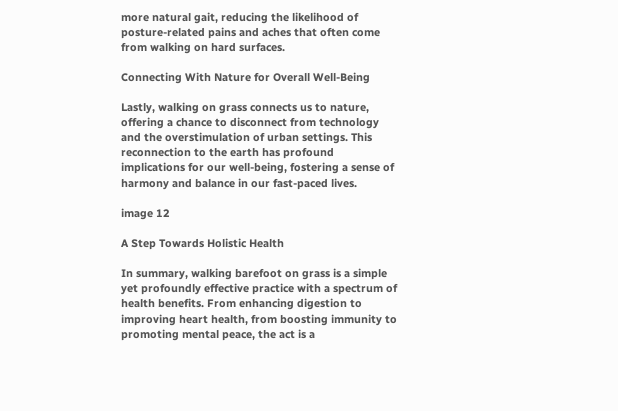more natural gait, reducing the likelihood of posture-related pains and aches that often come from walking on hard surfaces.

Connecting With Nature for Overall Well-Being

Lastly, walking on grass connects us to nature, offering a chance to disconnect from technology and the overstimulation of urban settings. This reconnection to the earth has profound implications for our well-being, fostering a sense of harmony and balance in our fast-paced lives.

image 12

A Step Towards Holistic Health

In summary, walking barefoot on grass is a simple yet profoundly effective practice with a spectrum of health benefits. From enhancing digestion to improving heart health, from boosting immunity to promoting mental peace, the act is a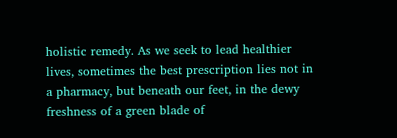holistic remedy. As we seek to lead healthier lives, sometimes the best prescription lies not in a pharmacy, but beneath our feet, in the dewy freshness of a green blade of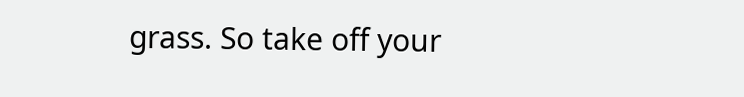grass. So take off your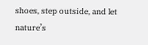shoes, step outside, and let nature’s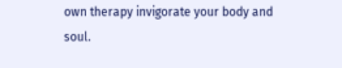own therapy invigorate your body and soul.